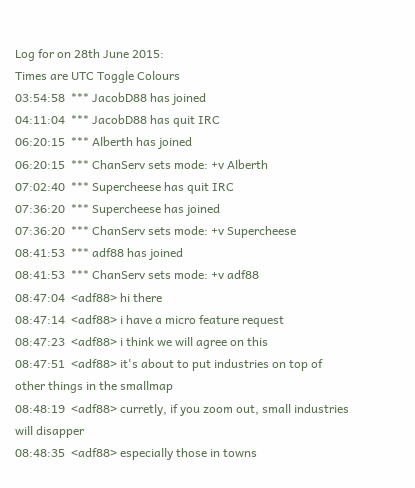Log for on 28th June 2015:
Times are UTC Toggle Colours
03:54:58  *** JacobD88 has joined
04:11:04  *** JacobD88 has quit IRC
06:20:15  *** Alberth has joined
06:20:15  *** ChanServ sets mode: +v Alberth
07:02:40  *** Supercheese has quit IRC
07:36:20  *** Supercheese has joined
07:36:20  *** ChanServ sets mode: +v Supercheese
08:41:53  *** adf88 has joined
08:41:53  *** ChanServ sets mode: +v adf88
08:47:04  <adf88> hi there
08:47:14  <adf88> i have a micro feature request
08:47:23  <adf88> i think we will agree on this
08:47:51  <adf88> it's about to put industries on top of other things in the smallmap
08:48:19  <adf88> curretly, if you zoom out, small industries will disapper
08:48:35  <adf88> especially those in towns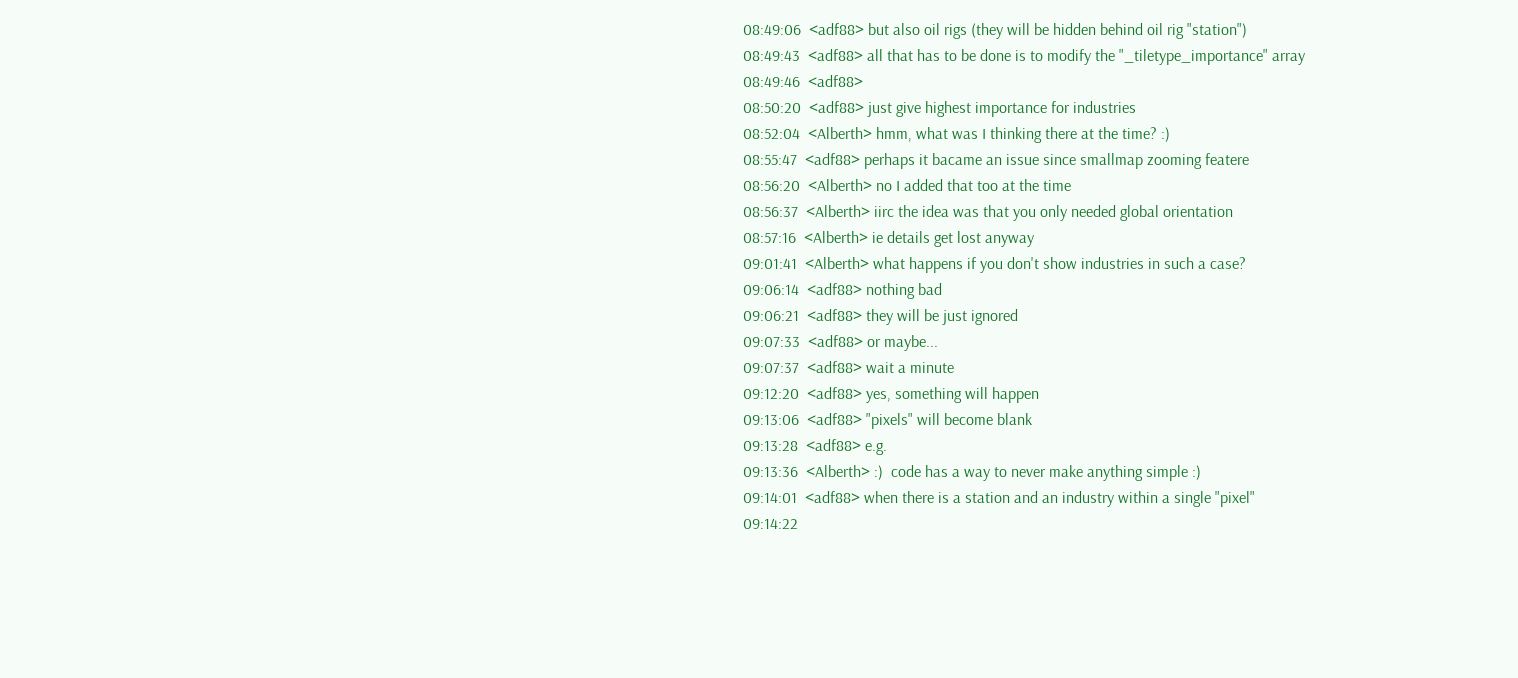08:49:06  <adf88> but also oil rigs (they will be hidden behind oil rig "station")
08:49:43  <adf88> all that has to be done is to modify the "_tiletype_importance" array
08:49:46  <adf88>
08:50:20  <adf88> just give highest importance for industries
08:52:04  <Alberth> hmm, what was I thinking there at the time? :)
08:55:47  <adf88> perhaps it bacame an issue since smallmap zooming featere
08:56:20  <Alberth> no I added that too at the time
08:56:37  <Alberth> iirc the idea was that you only needed global orientation
08:57:16  <Alberth> ie details get lost anyway
09:01:41  <Alberth> what happens if you don't show industries in such a case?
09:06:14  <adf88> nothing bad
09:06:21  <adf88> they will be just ignored
09:07:33  <adf88> or maybe...
09:07:37  <adf88> wait a minute
09:12:20  <adf88> yes, something will happen
09:13:06  <adf88> "pixels" will become blank
09:13:28  <adf88> e.g.
09:13:36  <Alberth> :)  code has a way to never make anything simple :)
09:14:01  <adf88> when there is a station and an industry within a single "pixel"
09:14:22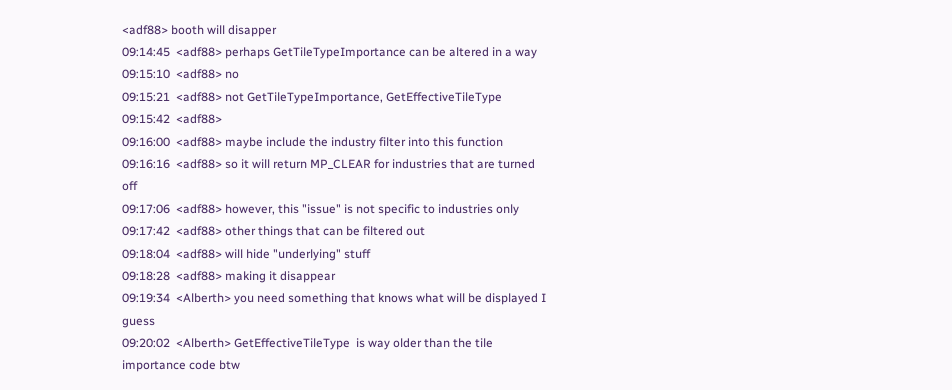<adf88> booth will disapper
09:14:45  <adf88> perhaps GetTileTypeImportance can be altered in a way
09:15:10  <adf88> no
09:15:21  <adf88> not GetTileTypeImportance, GetEffectiveTileType
09:15:42  <adf88>
09:16:00  <adf88> maybe include the industry filter into this function
09:16:16  <adf88> so it will return MP_CLEAR for industries that are turned off
09:17:06  <adf88> however, this "issue" is not specific to industries only
09:17:42  <adf88> other things that can be filtered out
09:18:04  <adf88> will hide "underlying" stuff
09:18:28  <adf88> making it disappear
09:19:34  <Alberth> you need something that knows what will be displayed I guess
09:20:02  <Alberth> GetEffectiveTileType  is way older than the tile importance code btw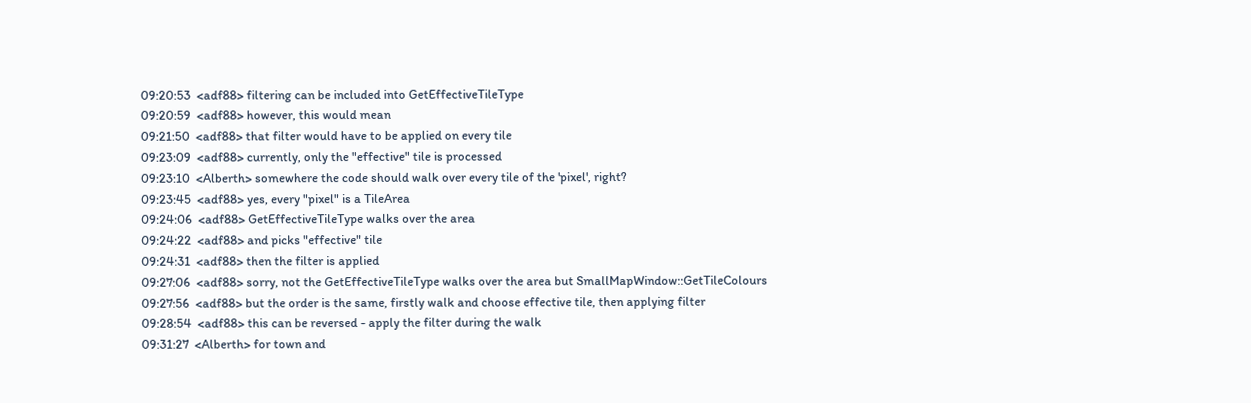09:20:53  <adf88> filtering can be included into GetEffectiveTileType
09:20:59  <adf88> however, this would mean
09:21:50  <adf88> that filter would have to be applied on every tile
09:23:09  <adf88> currently, only the "effective" tile is processed
09:23:10  <Alberth> somewhere the code should walk over every tile of the 'pixel', right?
09:23:45  <adf88> yes, every "pixel" is a TileArea
09:24:06  <adf88> GetEffectiveTileType walks over the area
09:24:22  <adf88> and picks "effective" tile
09:24:31  <adf88> then the filter is applied
09:27:06  <adf88> sorry, not the GetEffectiveTileType walks over the area but SmallMapWindow::GetTileColours
09:27:56  <adf88> but the order is the same, firstly walk and choose effective tile, then applying filter
09:28:54  <adf88> this can be reversed - apply the filter during the walk
09:31:27  <Alberth> for town and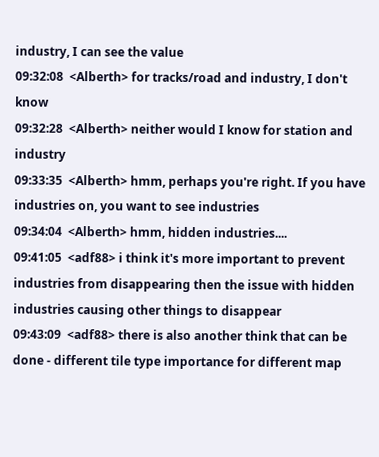industry, I can see the value
09:32:08  <Alberth> for tracks/road and industry, I don't know
09:32:28  <Alberth> neither would I know for station and industry
09:33:35  <Alberth> hmm, perhaps you're right. If you have industries on, you want to see industries
09:34:04  <Alberth> hmm, hidden industries....
09:41:05  <adf88> i think it's more important to prevent industries from disappearing then the issue with hidden industries causing other things to disappear
09:43:09  <adf88> there is also another think that can be done - different tile type importance for different map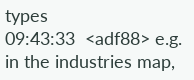types
09:43:33  <adf88> e.g. in the industries map,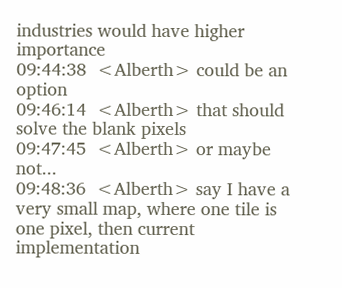industries would have higher importance
09:44:38  <Alberth> could be an option
09:46:14  <Alberth> that should solve the blank pixels
09:47:45  <Alberth> or maybe not...
09:48:36  <Alberth> say I have a very small map, where one tile is one pixel, then current implementation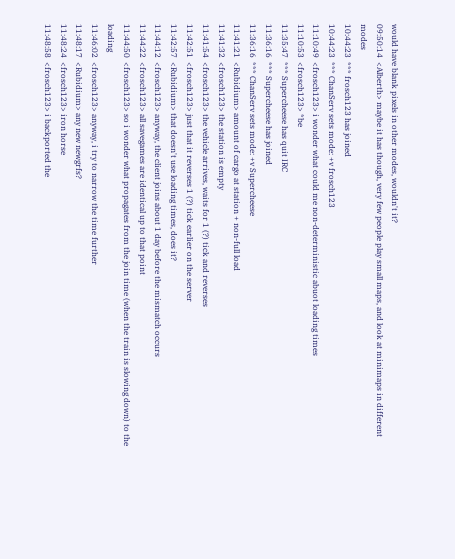would have blank pixels in other modes, wouldn't it?
09:50:14  <Alberth> maybe it has though, very few people play small maps, and look at minimaps in different modes
10:44:23  *** frosch123 has joined
10:44:23  *** ChanServ sets mode: +v frosch123
11:10:49  <frosch123> i wonder what could me non-deterministic abuot loading times
11:10:53  <frosch123> *be
11:35:47  *** Supercheese has quit IRC
11:36:16  *** Supercheese has joined
11:36:16  *** ChanServ sets mode: +v Supercheese
11:41:21  <Rubidium> amount of cargo at station + non-full load
11:41:32  <frosch123> the station is empty
11:41:54  <frosch123> the vehicle arrives, waits for 1 (?) tick and reverses
11:42:51  <frosch123> just that it reverses 1 (?) tick earlier on the server
11:42:57  <Rubidium> that doesn't use loading times, does it?
11:44:12  <frosch123> anyway, the client joins about 1 day before the mismatch occurs
11:44:22  <frosch123> all savegames are identical up to that point
11:44:50  <frosch123> so i wonder what propagates from the join time (when the train is slowing down) to the loading
11:46:02  <frosch123> anyway, i try to narrow the time further
11:48:17  <Rubidium> any new newgrfs?
11:48:24  <frosch123> iron horse
11:48:58  <frosch123> i backported the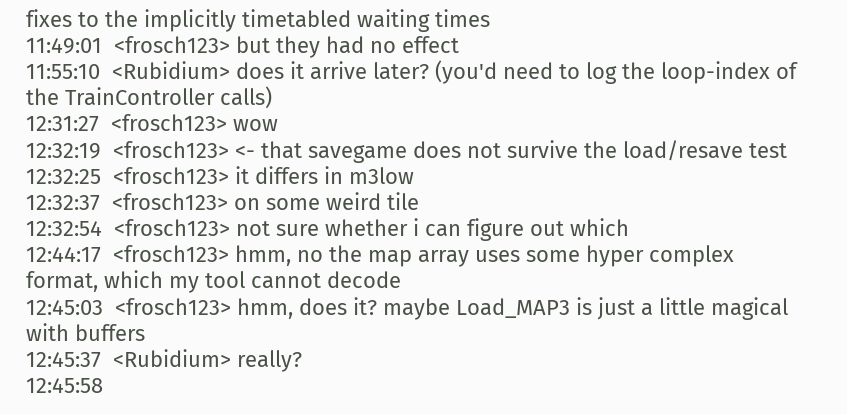fixes to the implicitly timetabled waiting times
11:49:01  <frosch123> but they had no effect
11:55:10  <Rubidium> does it arrive later? (you'd need to log the loop-index of the TrainController calls)
12:31:27  <frosch123> wow
12:32:19  <frosch123> <- that savegame does not survive the load/resave test
12:32:25  <frosch123> it differs in m3low
12:32:37  <frosch123> on some weird tile
12:32:54  <frosch123> not sure whether i can figure out which
12:44:17  <frosch123> hmm, no the map array uses some hyper complex format, which my tool cannot decode
12:45:03  <frosch123> hmm, does it? maybe Load_MAP3 is just a little magical with buffers
12:45:37  <Rubidium> really?
12:45:58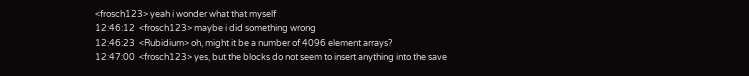<frosch123> yeah i wonder what that myself
12:46:12  <frosch123> maybe i did something wrong
12:46:23  <Rubidium> oh, might it be a number of 4096 element arrays?
12:47:00  <frosch123> yes, but the blocks do not seem to insert anything into the save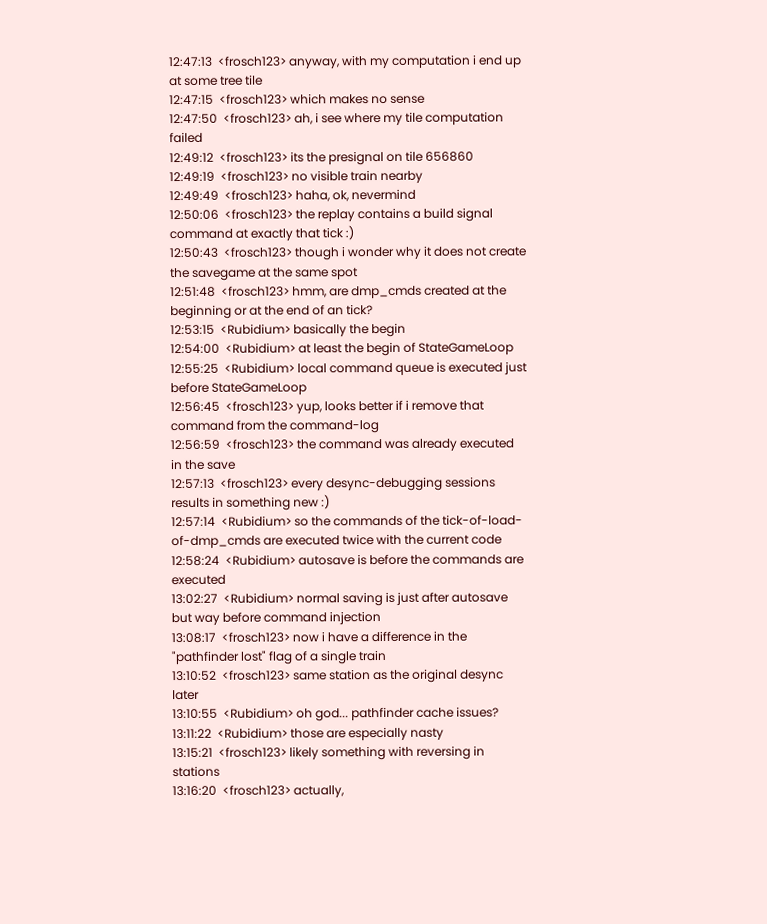12:47:13  <frosch123> anyway, with my computation i end up at some tree tile
12:47:15  <frosch123> which makes no sense
12:47:50  <frosch123> ah, i see where my tile computation failed
12:49:12  <frosch123> its the presignal on tile 656860
12:49:19  <frosch123> no visible train nearby
12:49:49  <frosch123> haha, ok, nevermind
12:50:06  <frosch123> the replay contains a build signal command at exactly that tick :)
12:50:43  <frosch123> though i wonder why it does not create the savegame at the same spot
12:51:48  <frosch123> hmm, are dmp_cmds created at the beginning or at the end of an tick?
12:53:15  <Rubidium> basically the begin
12:54:00  <Rubidium> at least the begin of StateGameLoop
12:55:25  <Rubidium> local command queue is executed just before StateGameLoop
12:56:45  <frosch123> yup, looks better if i remove that command from the command-log
12:56:59  <frosch123> the command was already executed in the save
12:57:13  <frosch123> every desync-debugging sessions results in something new :)
12:57:14  <Rubidium> so the commands of the tick-of-load-of-dmp_cmds are executed twice with the current code
12:58:24  <Rubidium> autosave is before the commands are executed
13:02:27  <Rubidium> normal saving is just after autosave but way before command injection
13:08:17  <frosch123> now i have a difference in the "pathfinder lost" flag of a single train
13:10:52  <frosch123> same station as the original desync later
13:10:55  <Rubidium> oh god... pathfinder cache issues?
13:11:22  <Rubidium> those are especially nasty
13:15:21  <frosch123> likely something with reversing in stations
13:16:20  <frosch123> actually,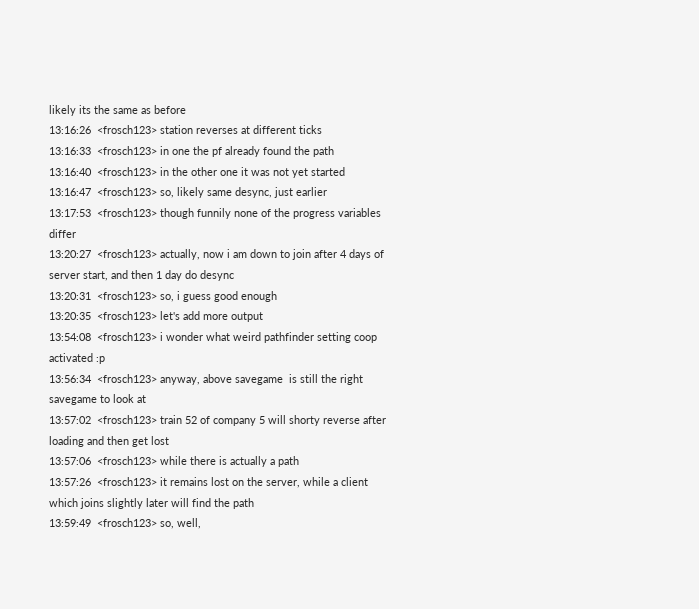likely its the same as before
13:16:26  <frosch123> station reverses at different ticks
13:16:33  <frosch123> in one the pf already found the path
13:16:40  <frosch123> in the other one it was not yet started
13:16:47  <frosch123> so, likely same desync, just earlier
13:17:53  <frosch123> though funnily none of the progress variables differ
13:20:27  <frosch123> actually, now i am down to join after 4 days of server start, and then 1 day do desync
13:20:31  <frosch123> so, i guess good enough
13:20:35  <frosch123> let's add more output
13:54:08  <frosch123> i wonder what weird pathfinder setting coop activated :p
13:56:34  <frosch123> anyway, above savegame  is still the right savegame to look at
13:57:02  <frosch123> train 52 of company 5 will shorty reverse after loading and then get lost
13:57:06  <frosch123> while there is actually a path
13:57:26  <frosch123> it remains lost on the server, while a client which joins slightly later will find the path
13:59:49  <frosch123> so, well,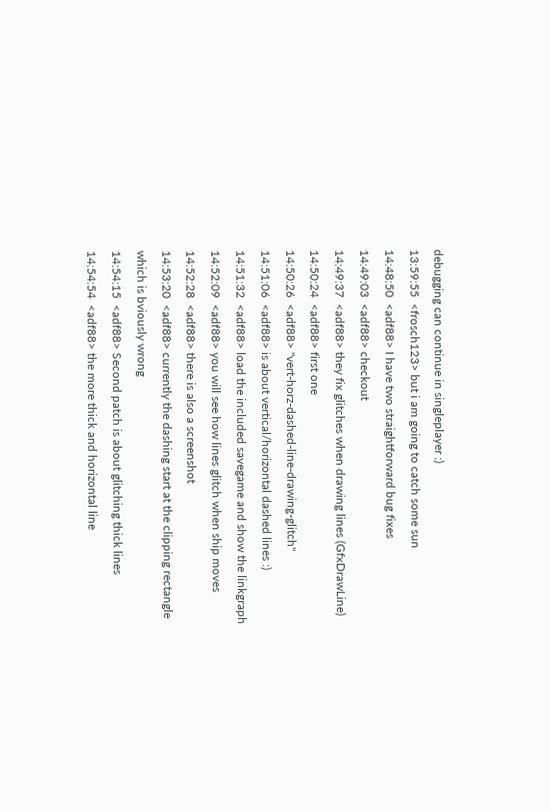debugging can continue in singleplayer :)
13:59:55  <frosch123> but i am going to catch some sun
14:48:50  <adf88> I have two straightforward bug fixes
14:49:03  <adf88> checkout
14:49:37  <adf88> they fix glitches when drawing lines (GfxDrawLine)
14:50:24  <adf88> first one
14:50:26  <adf88> "vert-horz-dashed-line-drawing-glitch"
14:51:06  <adf88> is about vertical/horizontal dashed lines :)
14:51:32  <adf88> load the included savegame and show the linkgraph
14:52:09  <adf88> you will see how lines glitch when ship moves
14:52:28  <adf88> there is also a screenshot
14:53:20  <adf88> currently the dashing start at the clipping rectangle which is bviously wrong
14:54:15  <adf88> Second patch is about glitching thick lines
14:54:54  <adf88> the more thick and horizontal line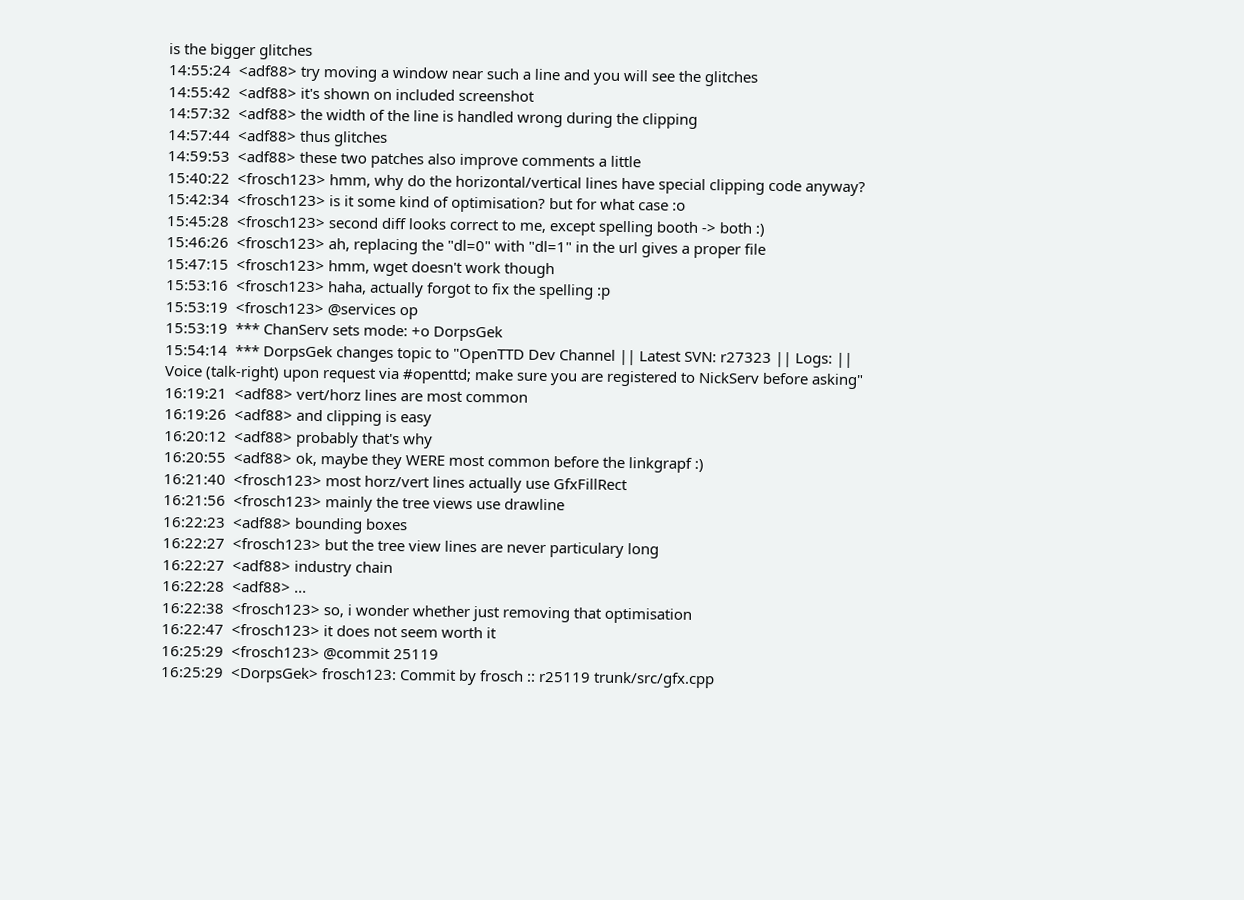is the bigger glitches
14:55:24  <adf88> try moving a window near such a line and you will see the glitches
14:55:42  <adf88> it's shown on included screenshot
14:57:32  <adf88> the width of the line is handled wrong during the clipping
14:57:44  <adf88> thus glitches
14:59:53  <adf88> these two patches also improve comments a little
15:40:22  <frosch123> hmm, why do the horizontal/vertical lines have special clipping code anyway?
15:42:34  <frosch123> is it some kind of optimisation? but for what case :o
15:45:28  <frosch123> second diff looks correct to me, except spelling booth -> both :)
15:46:26  <frosch123> ah, replacing the "dl=0" with "dl=1" in the url gives a proper file
15:47:15  <frosch123> hmm, wget doesn't work though
15:53:16  <frosch123> haha, actually forgot to fix the spelling :p
15:53:19  <frosch123> @services op
15:53:19  *** ChanServ sets mode: +o DorpsGek
15:54:14  *** DorpsGek changes topic to "OpenTTD Dev Channel || Latest SVN: r27323 || Logs: || Voice (talk-right) upon request via #openttd; make sure you are registered to NickServ before asking"
16:19:21  <adf88> vert/horz lines are most common
16:19:26  <adf88> and clipping is easy
16:20:12  <adf88> probably that's why
16:20:55  <adf88> ok, maybe they WERE most common before the linkgrapf :)
16:21:40  <frosch123> most horz/vert lines actually use GfxFillRect
16:21:56  <frosch123> mainly the tree views use drawline
16:22:23  <adf88> bounding boxes
16:22:27  <frosch123> but the tree view lines are never particulary long
16:22:27  <adf88> industry chain
16:22:28  <adf88> ...
16:22:38  <frosch123> so, i wonder whether just removing that optimisation
16:22:47  <frosch123> it does not seem worth it
16:25:29  <frosch123> @commit 25119
16:25:29  <DorpsGek> frosch123: Commit by frosch :: r25119 trunk/src/gfx.cpp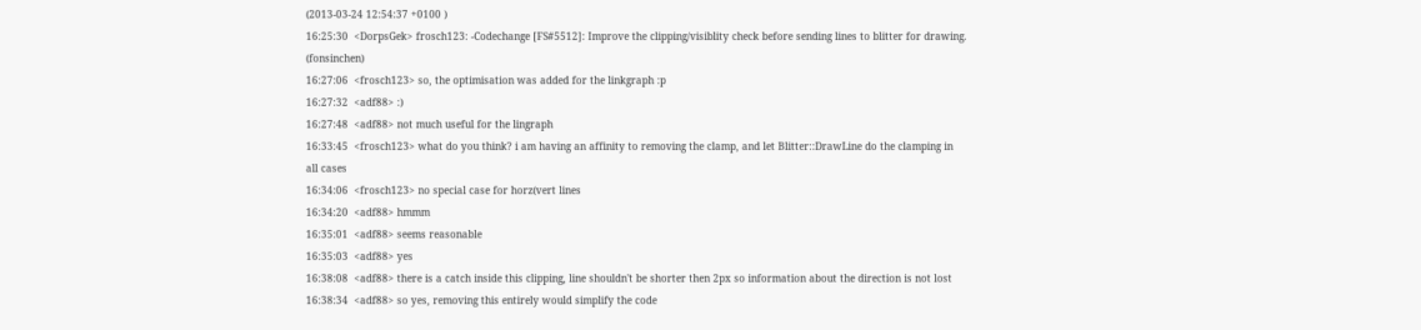(2013-03-24 12:54:37 +0100 )
16:25:30  <DorpsGek> frosch123: -Codechange [FS#5512]: Improve the clipping/visiblity check before sending lines to blitter for drawing. (fonsinchen)
16:27:06  <frosch123> so, the optimisation was added for the linkgraph :p
16:27:32  <adf88> :)
16:27:48  <adf88> not much useful for the lingraph
16:33:45  <frosch123> what do you think? i am having an affinity to removing the clamp, and let Blitter::DrawLine do the clamping in all cases
16:34:06  <frosch123> no special case for horz(vert lines
16:34:20  <adf88> hmmm
16:35:01  <adf88> seems reasonable
16:35:03  <adf88> yes
16:38:08  <adf88> there is a catch inside this clipping, line shouldn't be shorter then 2px so information about the direction is not lost
16:38:34  <adf88> so yes, removing this entirely would simplify the code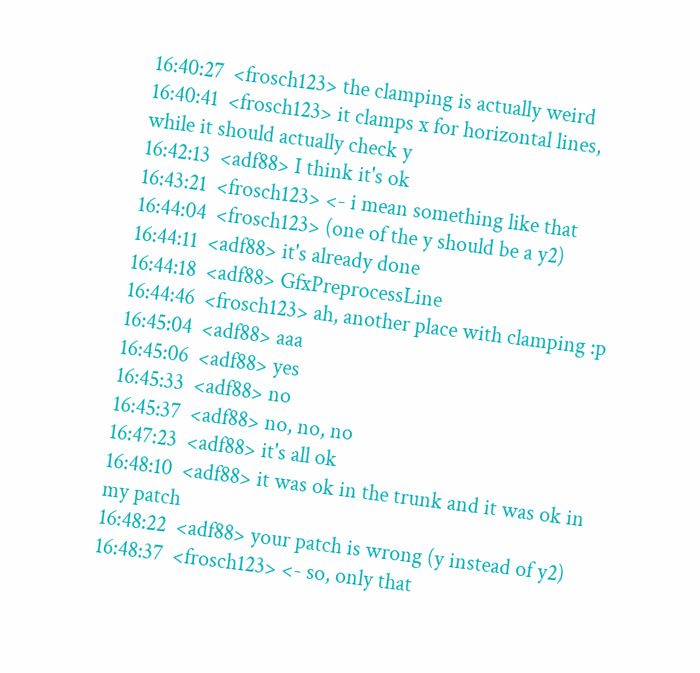16:40:27  <frosch123> the clamping is actually weird
16:40:41  <frosch123> it clamps x for horizontal lines, while it should actually check y
16:42:13  <adf88> I think it's ok
16:43:21  <frosch123> <- i mean something like that
16:44:04  <frosch123> (one of the y should be a y2)
16:44:11  <adf88> it's already done
16:44:18  <adf88> GfxPreprocessLine
16:44:46  <frosch123> ah, another place with clamping :p
16:45:04  <adf88> aaa
16:45:06  <adf88> yes
16:45:33  <adf88> no
16:45:37  <adf88> no, no, no
16:47:23  <adf88> it's all ok
16:48:10  <adf88> it was ok in the trunk and it was ok in my patch
16:48:22  <adf88> your patch is wrong (y instead of y2)
16:48:37  <frosch123> <- so, only that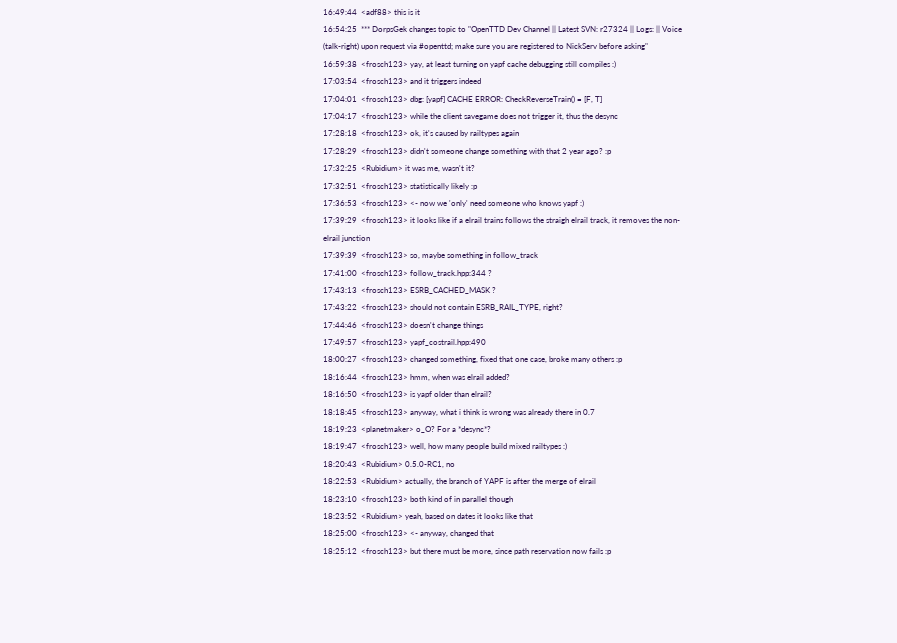16:49:44  <adf88> this is it
16:54:25  *** DorpsGek changes topic to "OpenTTD Dev Channel || Latest SVN: r27324 || Logs: || Voice (talk-right) upon request via #openttd; make sure you are registered to NickServ before asking"
16:59:38  <frosch123> yay, at least turning on yapf cache debugging still compiles :)
17:03:54  <frosch123> and it triggers indeed
17:04:01  <frosch123> dbg: [yapf] CACHE ERROR: CheckReverseTrain() = [F, T]
17:04:17  <frosch123> while the client savegame does not trigger it, thus the desync
17:28:18  <frosch123> ok, it's caused by railtypes again
17:28:29  <frosch123> didn't someone change something with that 2 year ago? :p
17:32:25  <Rubidium> it was me, wasn't it?
17:32:51  <frosch123> statistically likely :p
17:36:53  <frosch123> <- now we 'only' need someone who knows yapf :)
17:39:29  <frosch123> it looks like if a elrail trains follows the straigh elrail track, it removes the non-elrail junction
17:39:39  <frosch123> so, maybe something in follow_track
17:41:00  <frosch123> follow_track.hpp:344 ?
17:43:13  <frosch123> ESRB_CACHED_MASK ?
17:43:22  <frosch123> should not contain ESRB_RAIL_TYPE, right?
17:44:46  <frosch123> doesn't change things
17:49:57  <frosch123> yapf_costrail.hpp:490
18:00:27  <frosch123> changed something, fixed that one case, broke many others :p
18:16:44  <frosch123> hmm, when was elrail added?
18:16:50  <frosch123> is yapf older than elrail?
18:18:45  <frosch123> anyway, what i think is wrong was already there in 0.7
18:19:23  <planetmaker> o_O? For a *desync*?
18:19:47  <frosch123> well, how many people build mixed railtypes :)
18:20:43  <Rubidium> 0.5.0-RC1, no
18:22:53  <Rubidium> actually, the branch of YAPF is after the merge of elrail
18:23:10  <frosch123> both kind of in parallel though
18:23:52  <Rubidium> yeah, based on dates it looks like that
18:25:00  <frosch123> <- anyway, changed that
18:25:12  <frosch123> but there must be more, since path reservation now fails :p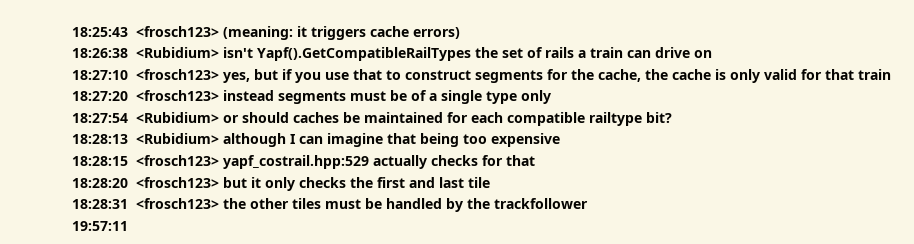18:25:43  <frosch123> (meaning: it triggers cache errors)
18:26:38  <Rubidium> isn't Yapf().GetCompatibleRailTypes the set of rails a train can drive on
18:27:10  <frosch123> yes, but if you use that to construct segments for the cache, the cache is only valid for that train
18:27:20  <frosch123> instead segments must be of a single type only
18:27:54  <Rubidium> or should caches be maintained for each compatible railtype bit?
18:28:13  <Rubidium> although I can imagine that being too expensive
18:28:15  <frosch123> yapf_costrail.hpp:529 actually checks for that
18:28:20  <frosch123> but it only checks the first and last tile
18:28:31  <frosch123> the other tiles must be handled by the trackfollower
19:57:11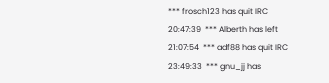*** frosch123 has quit IRC
20:47:39  *** Alberth has left
21:07:54  *** adf88 has quit IRC
23:49:33  *** gnu_jj has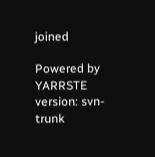joined

Powered by YARRSTE version: svn-trunk